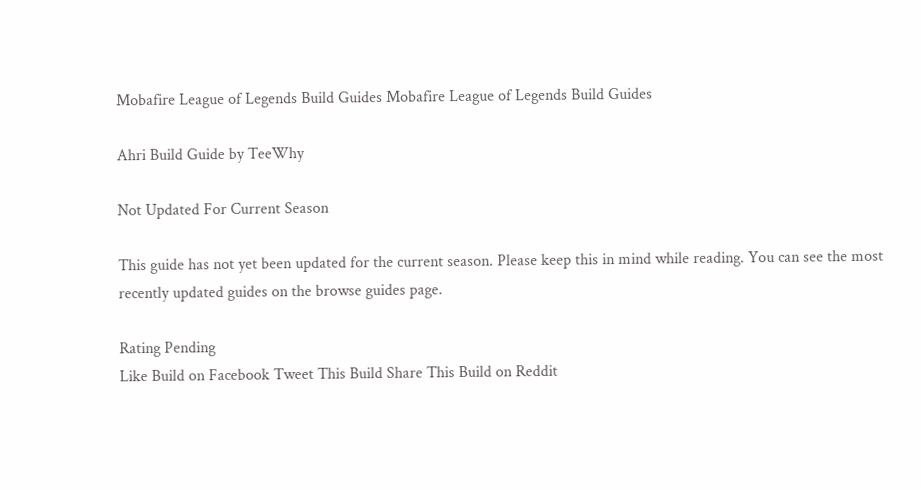Mobafire League of Legends Build Guides Mobafire League of Legends Build Guides

Ahri Build Guide by TeeWhy

Not Updated For Current Season

This guide has not yet been updated for the current season. Please keep this in mind while reading. You can see the most recently updated guides on the browse guides page.

Rating Pending
Like Build on Facebook Tweet This Build Share This Build on Reddit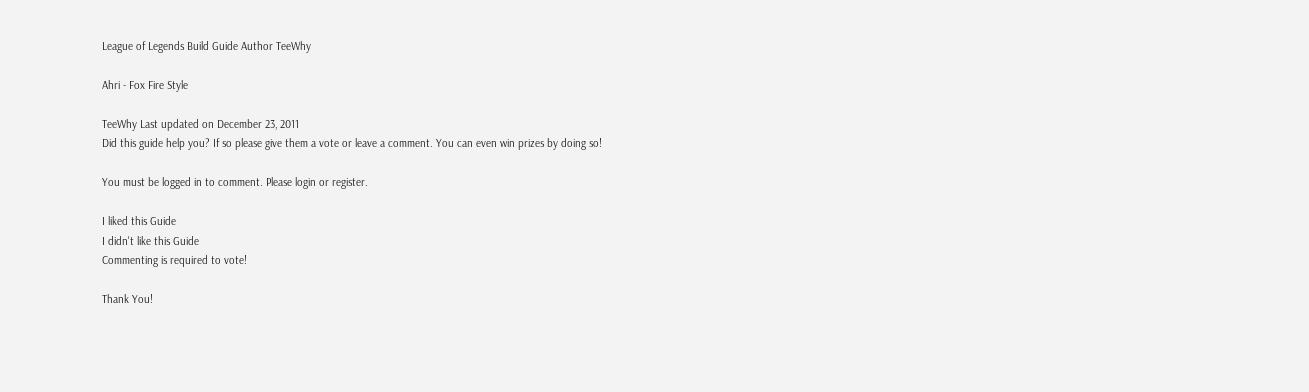League of Legends Build Guide Author TeeWhy

Ahri - Fox Fire Style

TeeWhy Last updated on December 23, 2011
Did this guide help you? If so please give them a vote or leave a comment. You can even win prizes by doing so!

You must be logged in to comment. Please login or register.

I liked this Guide
I didn't like this Guide
Commenting is required to vote!

Thank You!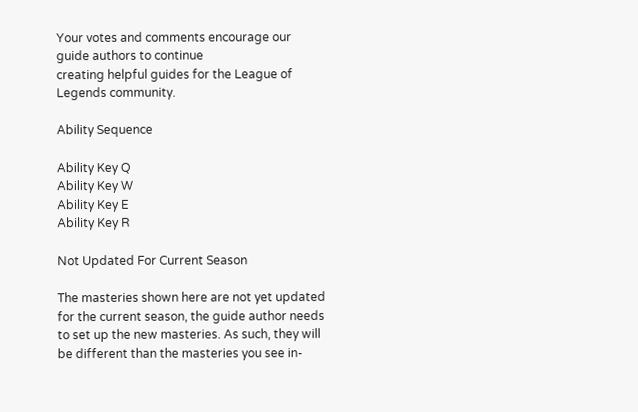Your votes and comments encourage our guide authors to continue
creating helpful guides for the League of Legends community.

Ability Sequence

Ability Key Q
Ability Key W
Ability Key E
Ability Key R

Not Updated For Current Season

The masteries shown here are not yet updated for the current season, the guide author needs to set up the new masteries. As such, they will be different than the masteries you see in-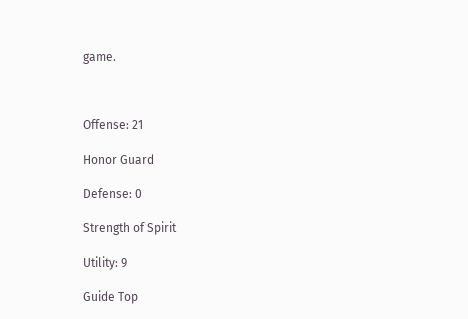game.



Offense: 21

Honor Guard

Defense: 0

Strength of Spirit

Utility: 9

Guide Top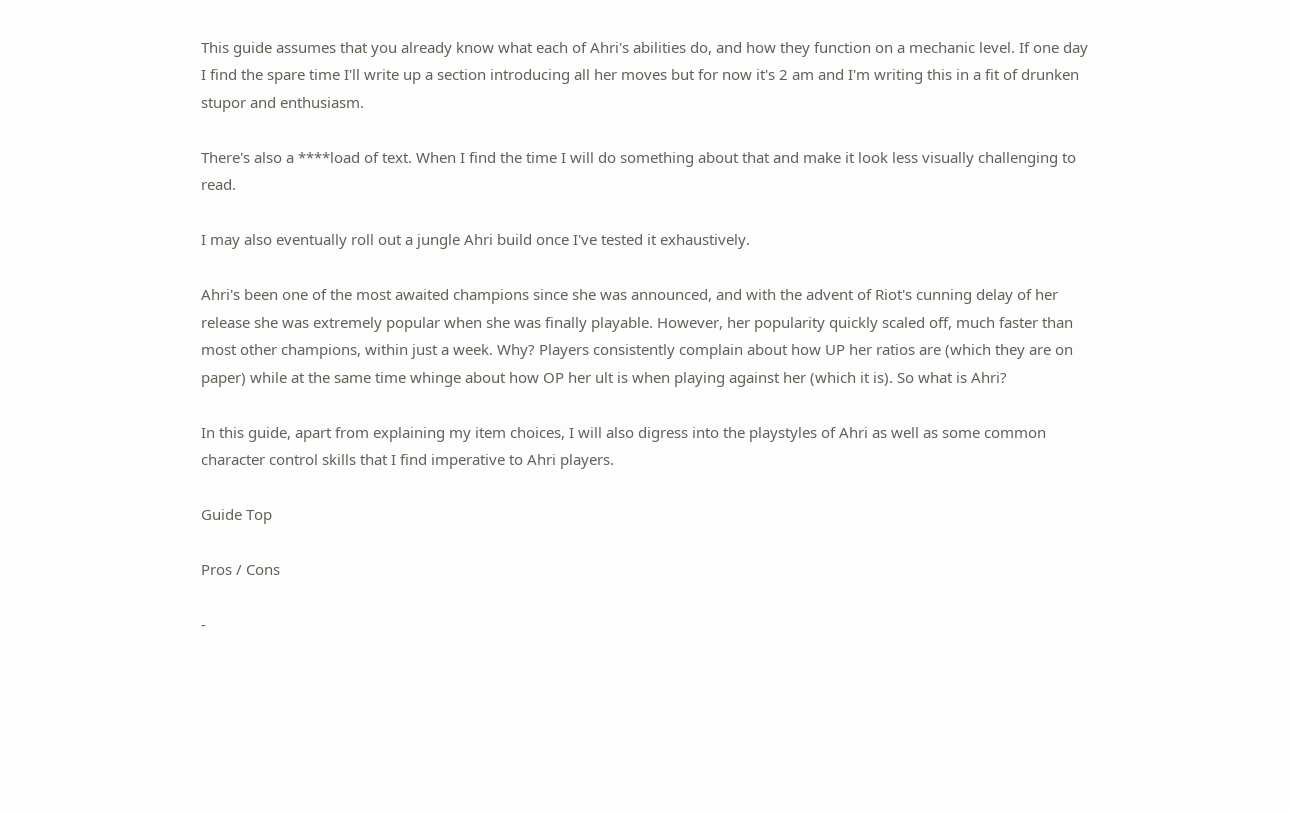This guide assumes that you already know what each of Ahri's abilities do, and how they function on a mechanic level. If one day I find the spare time I'll write up a section introducing all her moves but for now it's 2 am and I'm writing this in a fit of drunken stupor and enthusiasm.

There's also a ****load of text. When I find the time I will do something about that and make it look less visually challenging to read.

I may also eventually roll out a jungle Ahri build once I've tested it exhaustively.

Ahri's been one of the most awaited champions since she was announced, and with the advent of Riot's cunning delay of her release she was extremely popular when she was finally playable. However, her popularity quickly scaled off, much faster than most other champions, within just a week. Why? Players consistently complain about how UP her ratios are (which they are on paper) while at the same time whinge about how OP her ult is when playing against her (which it is). So what is Ahri?

In this guide, apart from explaining my item choices, I will also digress into the playstyles of Ahri as well as some common character control skills that I find imperative to Ahri players.

Guide Top

Pros / Cons

-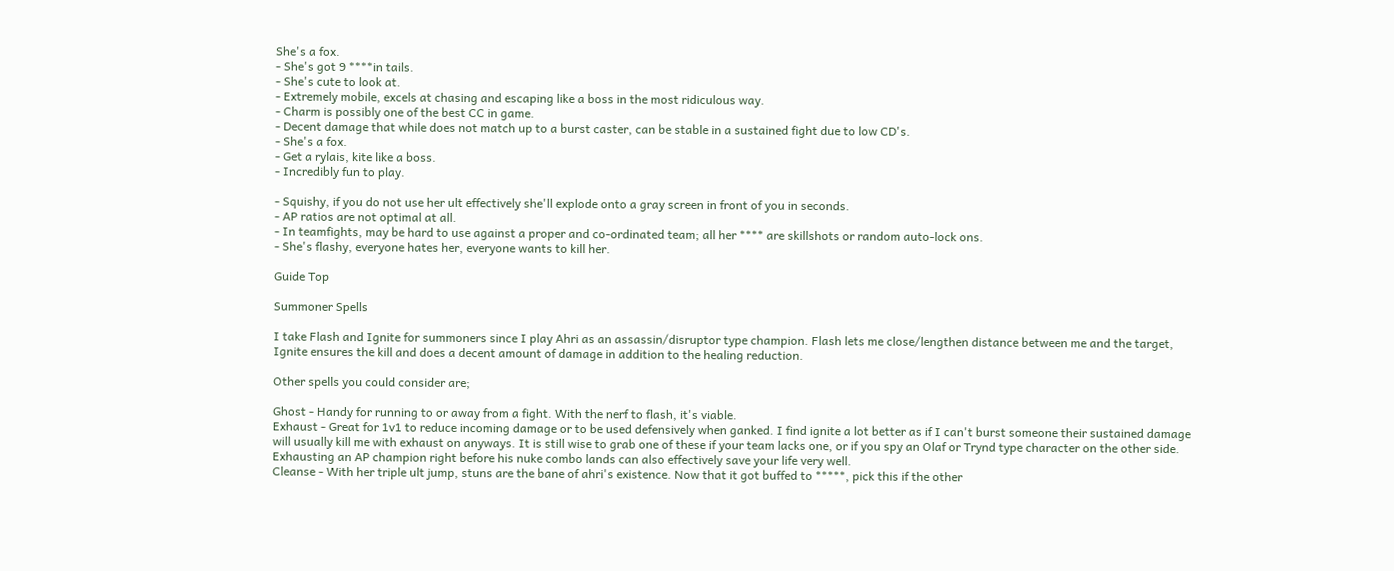She's a fox.
- She's got 9 ****in tails.
- She's cute to look at.
- Extremely mobile, excels at chasing and escaping like a boss in the most ridiculous way.
- Charm is possibly one of the best CC in game.
- Decent damage that while does not match up to a burst caster, can be stable in a sustained fight due to low CD's.
- She's a fox.
- Get a rylais, kite like a boss.
- Incredibly fun to play.

- Squishy, if you do not use her ult effectively she'll explode onto a gray screen in front of you in seconds.
- AP ratios are not optimal at all.
- In teamfights, may be hard to use against a proper and co-ordinated team; all her **** are skillshots or random auto-lock ons.
- She's flashy, everyone hates her, everyone wants to kill her.

Guide Top

Summoner Spells

I take Flash and Ignite for summoners since I play Ahri as an assassin/disruptor type champion. Flash lets me close/lengthen distance between me and the target, Ignite ensures the kill and does a decent amount of damage in addition to the healing reduction.

Other spells you could consider are;

Ghost - Handy for running to or away from a fight. With the nerf to flash, it's viable.
Exhaust - Great for 1v1 to reduce incoming damage or to be used defensively when ganked. I find ignite a lot better as if I can't burst someone their sustained damage will usually kill me with exhaust on anyways. It is still wise to grab one of these if your team lacks one, or if you spy an Olaf or Trynd type character on the other side. Exhausting an AP champion right before his nuke combo lands can also effectively save your life very well.
Cleanse - With her triple ult jump, stuns are the bane of ahri's existence. Now that it got buffed to *****, pick this if the other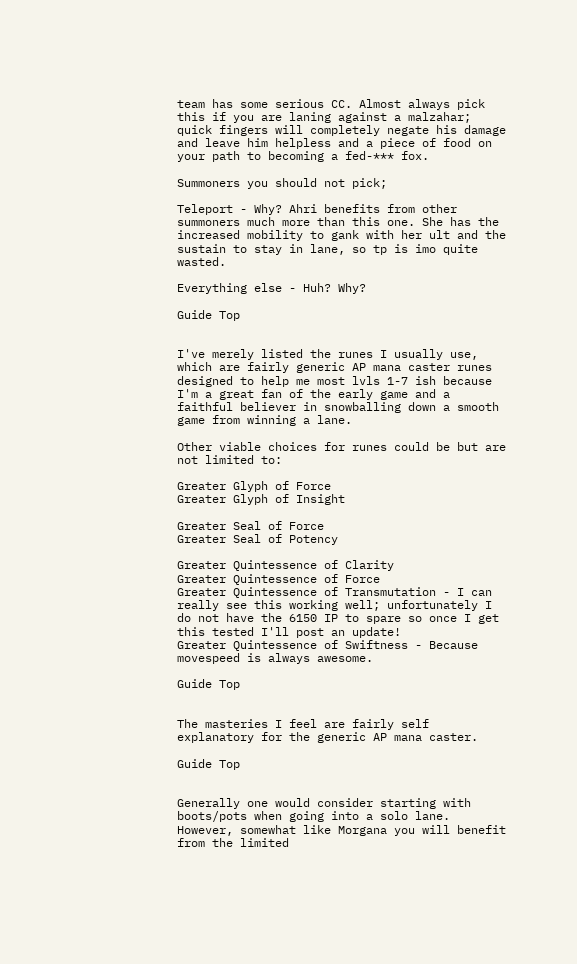team has some serious CC. Almost always pick this if you are laning against a malzahar; quick fingers will completely negate his damage and leave him helpless and a piece of food on your path to becoming a fed-*** fox.

Summoners you should not pick;

Teleport - Why? Ahri benefits from other summoners much more than this one. She has the increased mobility to gank with her ult and the sustain to stay in lane, so tp is imo quite wasted.

Everything else - Huh? Why?

Guide Top


I've merely listed the runes I usually use, which are fairly generic AP mana caster runes designed to help me most lvls 1-7 ish because I'm a great fan of the early game and a faithful believer in snowballing down a smooth game from winning a lane.

Other viable choices for runes could be but are not limited to:

Greater Glyph of Force
Greater Glyph of Insight

Greater Seal of Force
Greater Seal of Potency

Greater Quintessence of Clarity
Greater Quintessence of Force
Greater Quintessence of Transmutation - I can really see this working well; unfortunately I do not have the 6150 IP to spare so once I get this tested I'll post an update!
Greater Quintessence of Swiftness - Because movespeed is always awesome.

Guide Top


The masteries I feel are fairly self explanatory for the generic AP mana caster.

Guide Top


Generally one would consider starting with boots/pots when going into a solo lane. However, somewhat like Morgana you will benefit from the limited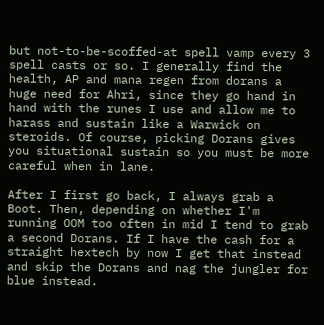but not-to-be-scoffed-at spell vamp every 3 spell casts or so. I generally find the health, AP and mana regen from dorans a huge need for Ahri, since they go hand in hand with the runes I use and allow me to harass and sustain like a Warwick on steroids. Of course, picking Dorans gives you situational sustain so you must be more careful when in lane.

After I first go back, I always grab a Boot. Then, depending on whether I'm running OOM too often in mid I tend to grab a second Dorans. If I have the cash for a straight hextech by now I get that instead and skip the Dorans and nag the jungler for blue instead.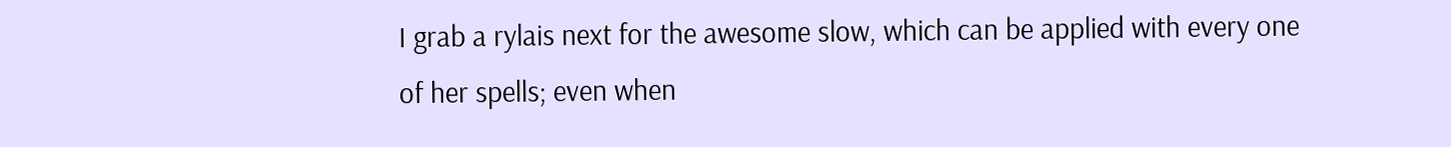I grab a rylais next for the awesome slow, which can be applied with every one of her spells; even when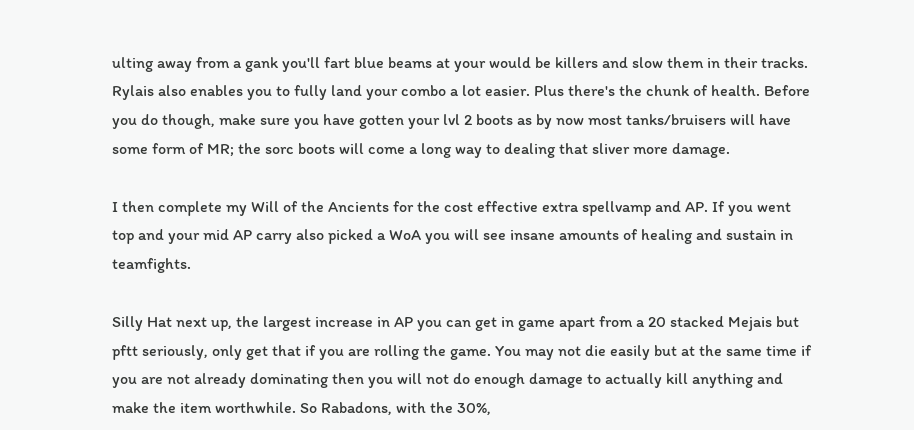ulting away from a gank you'll fart blue beams at your would be killers and slow them in their tracks. Rylais also enables you to fully land your combo a lot easier. Plus there's the chunk of health. Before you do though, make sure you have gotten your lvl 2 boots as by now most tanks/bruisers will have some form of MR; the sorc boots will come a long way to dealing that sliver more damage.

I then complete my Will of the Ancients for the cost effective extra spellvamp and AP. If you went top and your mid AP carry also picked a WoA you will see insane amounts of healing and sustain in teamfights.

Silly Hat next up, the largest increase in AP you can get in game apart from a 20 stacked Mejais but pftt seriously, only get that if you are rolling the game. You may not die easily but at the same time if you are not already dominating then you will not do enough damage to actually kill anything and make the item worthwhile. So Rabadons, with the 30%,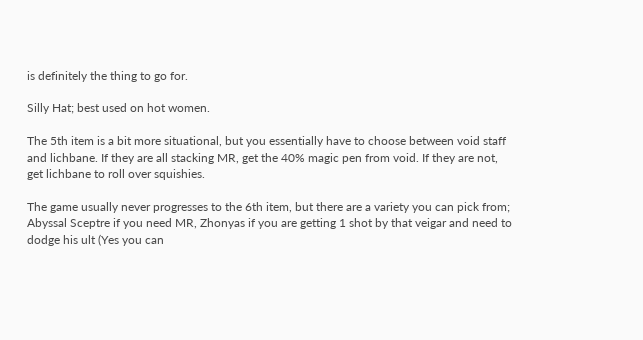is definitely the thing to go for.

Silly Hat; best used on hot women.

The 5th item is a bit more situational, but you essentially have to choose between void staff and lichbane. If they are all stacking MR, get the 40% magic pen from void. If they are not, get lichbane to roll over squishies.

The game usually never progresses to the 6th item, but there are a variety you can pick from; Abyssal Sceptre if you need MR, Zhonyas if you are getting 1 shot by that veigar and need to dodge his ult (Yes you can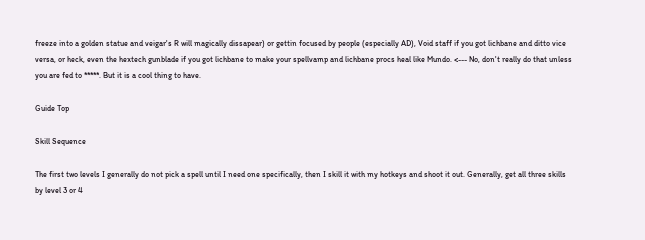freeze into a golden statue and veigar's R will magically dissapear) or gettin focused by people (especially AD), Void staff if you got lichbane and ditto vice versa, or heck, even the hextech gunblade if you got lichbane to make your spellvamp and lichbane procs heal like Mundo. <--- No, don't really do that unless you are fed to *****. But it is a cool thing to have.

Guide Top

Skill Sequence

The first two levels I generally do not pick a spell until I need one specifically, then I skill it with my hotkeys and shoot it out. Generally, get all three skills by level 3 or 4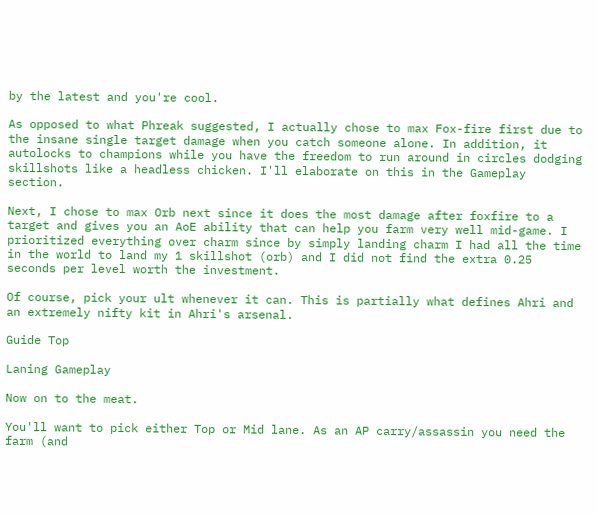by the latest and you're cool.

As opposed to what Phreak suggested, I actually chose to max Fox-fire first due to the insane single target damage when you catch someone alone. In addition, it autolocks to champions while you have the freedom to run around in circles dodging skillshots like a headless chicken. I'll elaborate on this in the Gameplay section.

Next, I chose to max Orb next since it does the most damage after foxfire to a target and gives you an AoE ability that can help you farm very well mid-game. I prioritized everything over charm since by simply landing charm I had all the time in the world to land my 1 skillshot (orb) and I did not find the extra 0.25 seconds per level worth the investment.

Of course, pick your ult whenever it can. This is partially what defines Ahri and an extremely nifty kit in Ahri's arsenal.

Guide Top

Laning Gameplay

Now on to the meat.

You'll want to pick either Top or Mid lane. As an AP carry/assassin you need the farm (and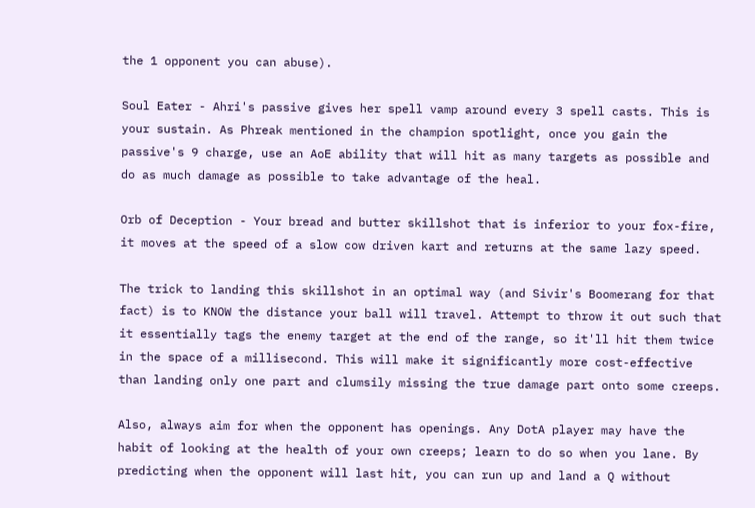the 1 opponent you can abuse).

Soul Eater - Ahri's passive gives her spell vamp around every 3 spell casts. This is your sustain. As Phreak mentioned in the champion spotlight, once you gain the passive's 9 charge, use an AoE ability that will hit as many targets as possible and do as much damage as possible to take advantage of the heal.

Orb of Deception - Your bread and butter skillshot that is inferior to your fox-fire, it moves at the speed of a slow cow driven kart and returns at the same lazy speed.

The trick to landing this skillshot in an optimal way (and Sivir's Boomerang for that fact) is to KNOW the distance your ball will travel. Attempt to throw it out such that it essentially tags the enemy target at the end of the range, so it'll hit them twice in the space of a millisecond. This will make it significantly more cost-effective than landing only one part and clumsily missing the true damage part onto some creeps.

Also, always aim for when the opponent has openings. Any DotA player may have the habit of looking at the health of your own creeps; learn to do so when you lane. By predicting when the opponent will last hit, you can run up and land a Q without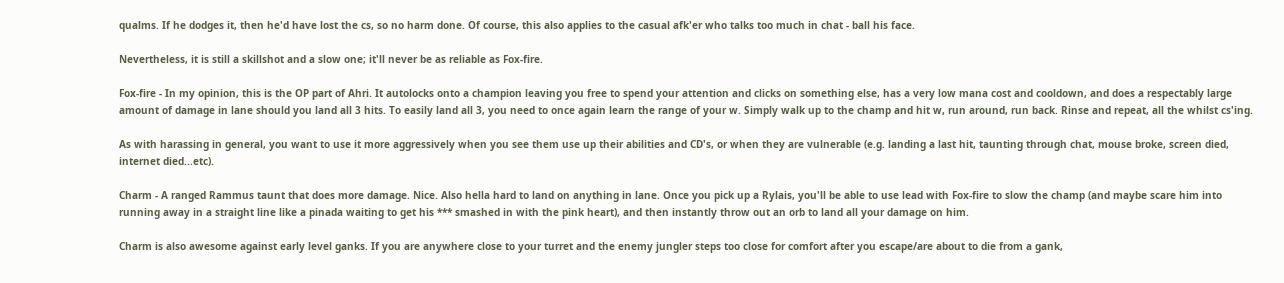qualms. If he dodges it, then he'd have lost the cs, so no harm done. Of course, this also applies to the casual afk'er who talks too much in chat - ball his face.

Nevertheless, it is still a skillshot and a slow one; it'll never be as reliable as Fox-fire.

Fox-fire - In my opinion, this is the OP part of Ahri. It autolocks onto a champion leaving you free to spend your attention and clicks on something else, has a very low mana cost and cooldown, and does a respectably large amount of damage in lane should you land all 3 hits. To easily land all 3, you need to once again learn the range of your w. Simply walk up to the champ and hit w, run around, run back. Rinse and repeat, all the whilst cs'ing.

As with harassing in general, you want to use it more aggressively when you see them use up their abilities and CD's, or when they are vulnerable (e.g. landing a last hit, taunting through chat, mouse broke, screen died, internet died...etc).

Charm - A ranged Rammus taunt that does more damage. Nice. Also hella hard to land on anything in lane. Once you pick up a Rylais, you'll be able to use lead with Fox-fire to slow the champ (and maybe scare him into running away in a straight line like a pinada waiting to get his *** smashed in with the pink heart), and then instantly throw out an orb to land all your damage on him.

Charm is also awesome against early level ganks. If you are anywhere close to your turret and the enemy jungler steps too close for comfort after you escape/are about to die from a gank,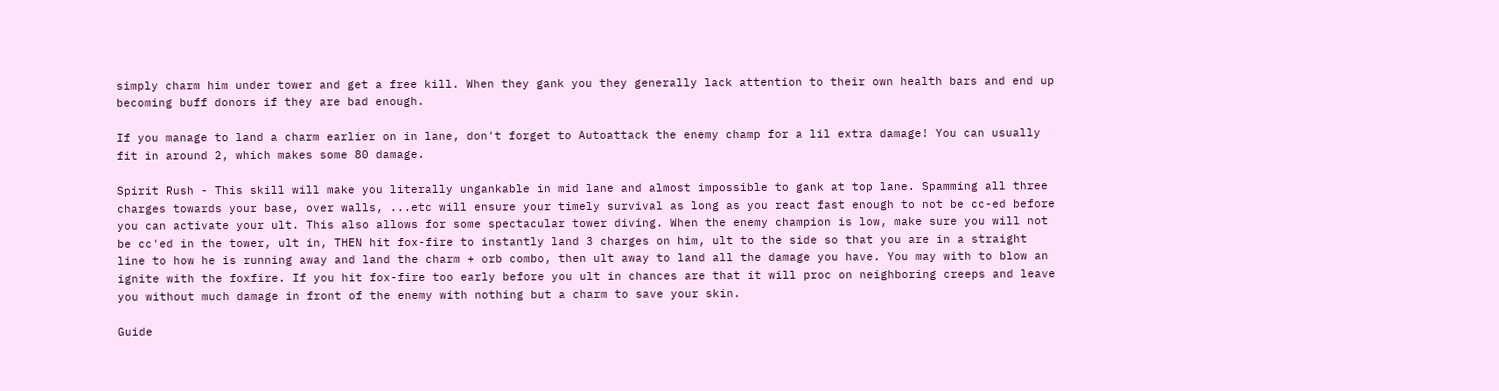simply charm him under tower and get a free kill. When they gank you they generally lack attention to their own health bars and end up becoming buff donors if they are bad enough.

If you manage to land a charm earlier on in lane, don't forget to Autoattack the enemy champ for a lil extra damage! You can usually fit in around 2, which makes some 80 damage.

Spirit Rush - This skill will make you literally ungankable in mid lane and almost impossible to gank at top lane. Spamming all three charges towards your base, over walls, ...etc will ensure your timely survival as long as you react fast enough to not be cc-ed before you can activate your ult. This also allows for some spectacular tower diving. When the enemy champion is low, make sure you will not be cc'ed in the tower, ult in, THEN hit fox-fire to instantly land 3 charges on him, ult to the side so that you are in a straight line to how he is running away and land the charm + orb combo, then ult away to land all the damage you have. You may with to blow an ignite with the foxfire. If you hit fox-fire too early before you ult in chances are that it will proc on neighboring creeps and leave you without much damage in front of the enemy with nothing but a charm to save your skin.

Guide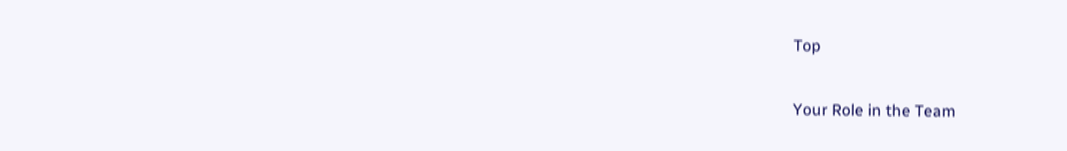Top

Your Role in the Team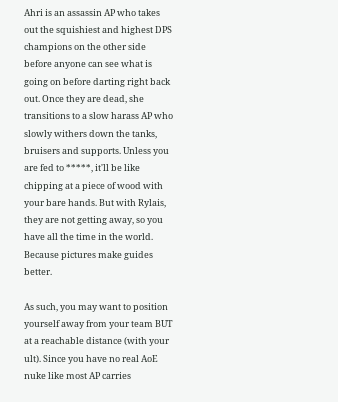Ahri is an assassin AP who takes out the squishiest and highest DPS champions on the other side before anyone can see what is going on before darting right back out. Once they are dead, she transitions to a slow harass AP who slowly withers down the tanks, bruisers and supports. Unless you are fed to *****, it'll be like chipping at a piece of wood with your bare hands. But with Rylais, they are not getting away, so you have all the time in the world.
Because pictures make guides better.

As such, you may want to position yourself away from your team BUT at a reachable distance (with your ult). Since you have no real AoE nuke like most AP carries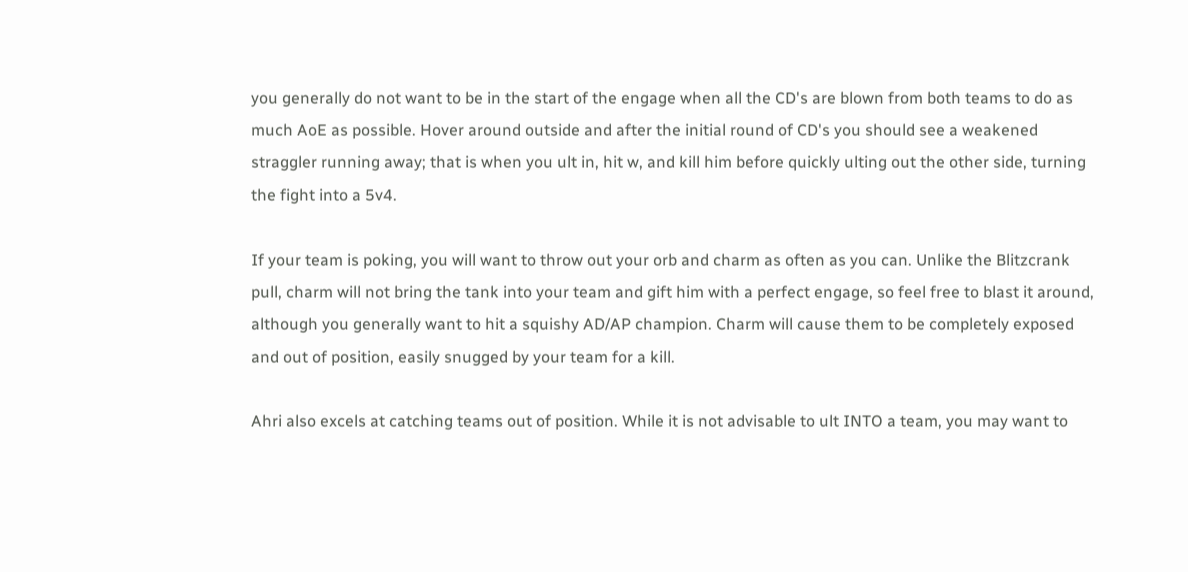you generally do not want to be in the start of the engage when all the CD's are blown from both teams to do as much AoE as possible. Hover around outside and after the initial round of CD's you should see a weakened straggler running away; that is when you ult in, hit w, and kill him before quickly ulting out the other side, turning the fight into a 5v4.

If your team is poking, you will want to throw out your orb and charm as often as you can. Unlike the Blitzcrank pull, charm will not bring the tank into your team and gift him with a perfect engage, so feel free to blast it around, although you generally want to hit a squishy AD/AP champion. Charm will cause them to be completely exposed and out of position, easily snugged by your team for a kill.

Ahri also excels at catching teams out of position. While it is not advisable to ult INTO a team, you may want to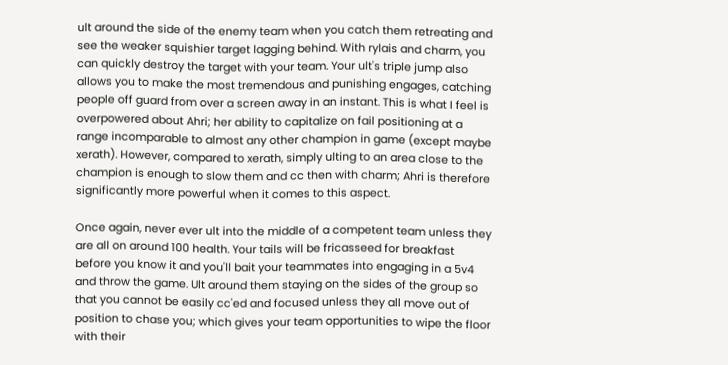ult around the side of the enemy team when you catch them retreating and see the weaker squishier target lagging behind. With rylais and charm, you can quickly destroy the target with your team. Your ult's triple jump also allows you to make the most tremendous and punishing engages, catching people off guard from over a screen away in an instant. This is what I feel is overpowered about Ahri; her ability to capitalize on fail positioning at a range incomparable to almost any other champion in game (except maybe xerath). However, compared to xerath, simply ulting to an area close to the champion is enough to slow them and cc then with charm; Ahri is therefore significantly more powerful when it comes to this aspect.

Once again, never ever ult into the middle of a competent team unless they are all on around 100 health. Your tails will be fricasseed for breakfast before you know it and you'll bait your teammates into engaging in a 5v4 and throw the game. Ult around them staying on the sides of the group so that you cannot be easily cc'ed and focused unless they all move out of position to chase you; which gives your team opportunities to wipe the floor with their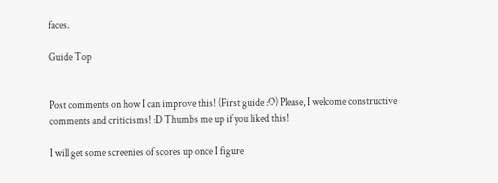faces.

Guide Top


Post comments on how I can improve this! (First guide :O) Please, I welcome constructive comments and criticisms! :D Thumbs me up if you liked this!

I will get some screenies of scores up once I figure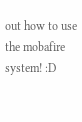out how to use the mobafire system! :D